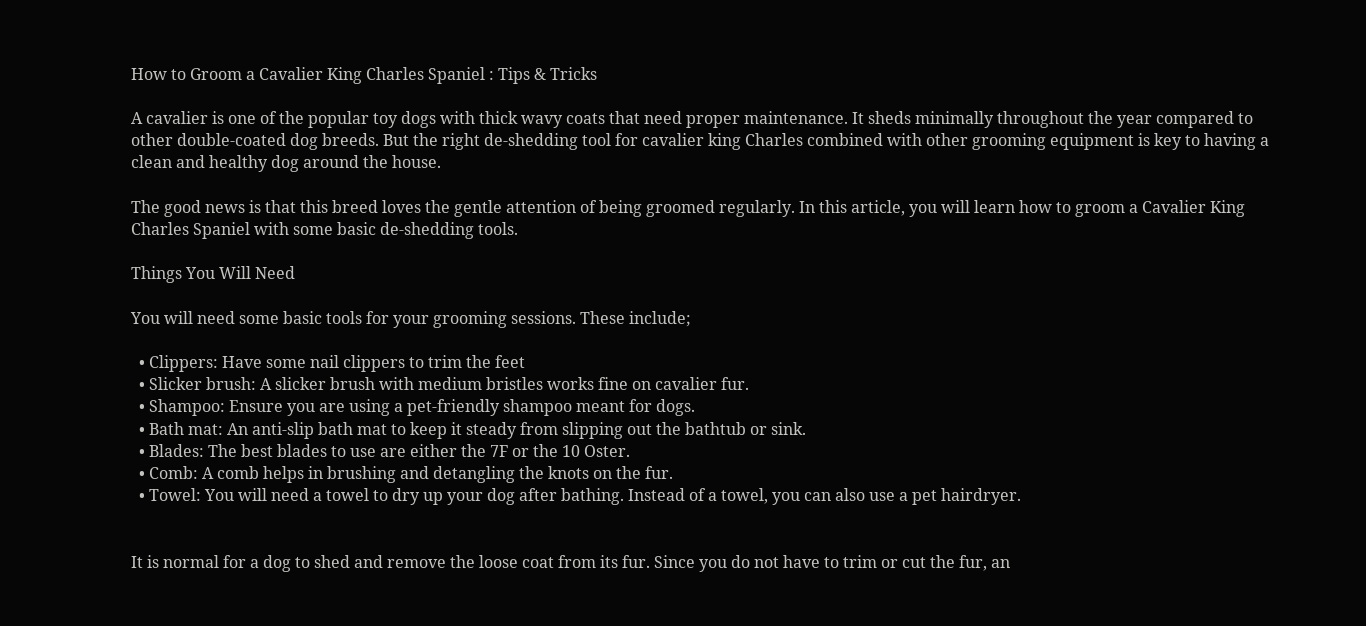How to Groom a Cavalier King Charles Spaniel : Tips & Tricks

A cavalier is one of the popular toy dogs with thick wavy coats that need proper maintenance. It sheds minimally throughout the year compared to other double-coated dog breeds. But the right de-shedding tool for cavalier king Charles combined with other grooming equipment is key to having a clean and healthy dog around the house.

The good news is that this breed loves the gentle attention of being groomed regularly. In this article, you will learn how to groom a Cavalier King Charles Spaniel with some basic de-shedding tools.

Things You Will Need

You will need some basic tools for your grooming sessions. These include;

  • Clippers: Have some nail clippers to trim the feet
  • Slicker brush: A slicker brush with medium bristles works fine on cavalier fur.
  • Shampoo: Ensure you are using a pet-friendly shampoo meant for dogs.
  • Bath mat: An anti-slip bath mat to keep it steady from slipping out the bathtub or sink.
  • Blades: The best blades to use are either the 7F or the 10 Oster.
  • Comb: A comb helps in brushing and detangling the knots on the fur.
  • Towel: You will need a towel to dry up your dog after bathing. Instead of a towel, you can also use a pet hairdryer.


It is normal for a dog to shed and remove the loose coat from its fur. Since you do not have to trim or cut the fur, an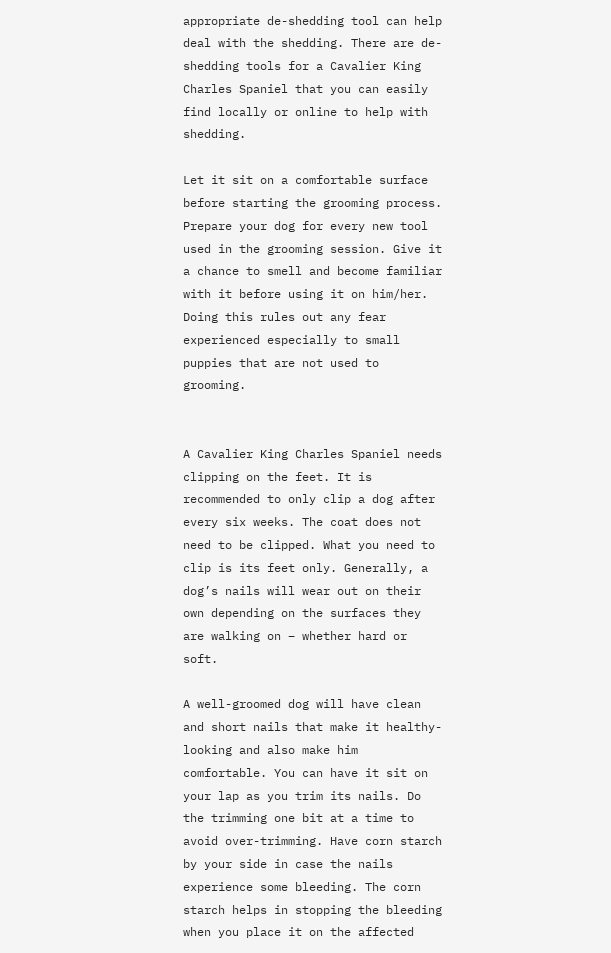appropriate de-shedding tool can help deal with the shedding. There are de-shedding tools for a Cavalier King Charles Spaniel that you can easily find locally or online to help with shedding.

Let it sit on a comfortable surface before starting the grooming process. Prepare your dog for every new tool used in the grooming session. Give it a chance to smell and become familiar with it before using it on him/her. Doing this rules out any fear experienced especially to small puppies that are not used to grooming.


A Cavalier King Charles Spaniel needs clipping on the feet. It is recommended to only clip a dog after every six weeks. The coat does not need to be clipped. What you need to clip is its feet only. Generally, a dog’s nails will wear out on their own depending on the surfaces they are walking on – whether hard or soft.

A well-groomed dog will have clean and short nails that make it healthy-looking and also make him comfortable. You can have it sit on your lap as you trim its nails. Do the trimming one bit at a time to avoid over-trimming. Have corn starch by your side in case the nails experience some bleeding. The corn starch helps in stopping the bleeding when you place it on the affected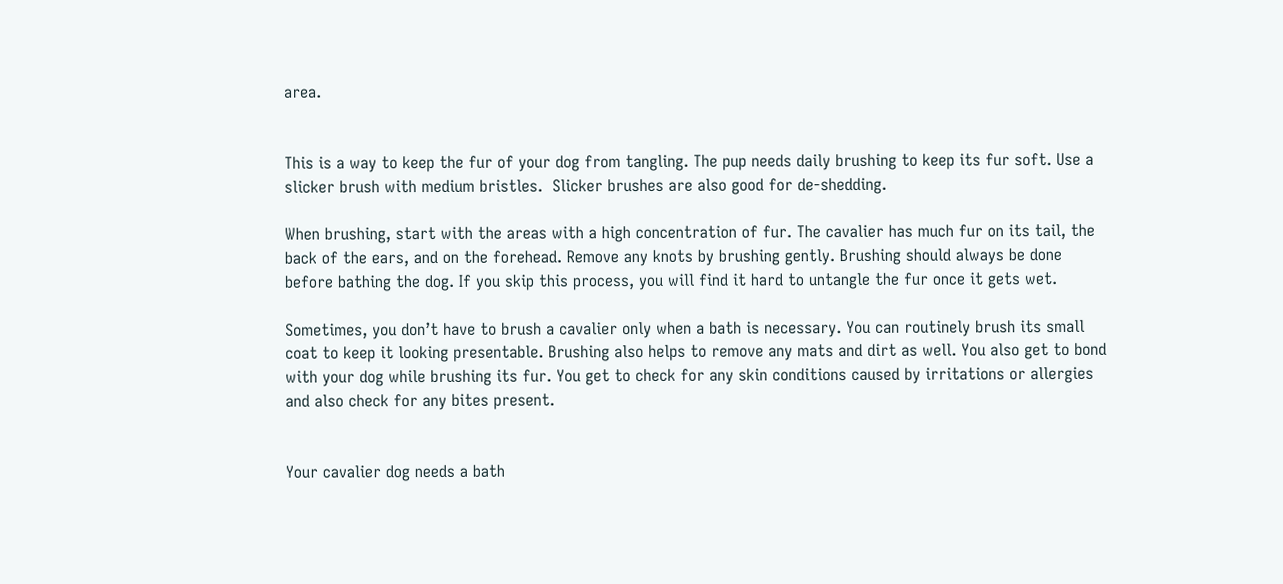area.


This is a way to keep the fur of your dog from tangling. The pup needs daily brushing to keep its fur soft. Use a slicker brush with medium bristles.  Slicker brushes are also good for de-shedding.

When brushing, start with the areas with a high concentration of fur. The cavalier has much fur on its tail, the back of the ears, and on the forehead. Remove any knots by brushing gently. Brushing should always be done before bathing the dog. If you skip this process, you will find it hard to untangle the fur once it gets wet.

Sometimes, you don’t have to brush a cavalier only when a bath is necessary. You can routinely brush its small coat to keep it looking presentable. Brushing also helps to remove any mats and dirt as well. You also get to bond with your dog while brushing its fur. You get to check for any skin conditions caused by irritations or allergies and also check for any bites present.


Your cavalier dog needs a bath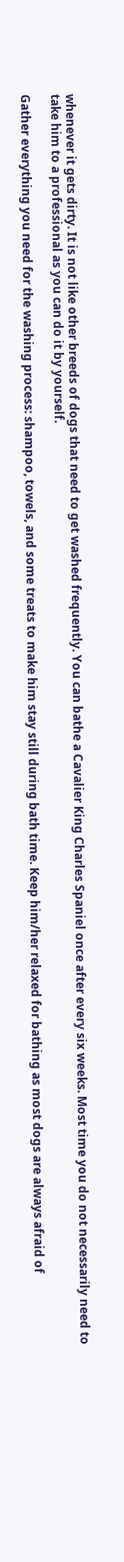whenever it gets dirty. It is not like other breeds of dogs that need to get washed frequently. You can bathe a Cavalier King Charles Spaniel once after every six weeks. Most time you do not necessarily need to take him to a professional as you can do it by yourself.

Gather everything you need for the washing process: shampoo, towels, and some treats to make him stay still during bath time. Keep him/her relaxed for bathing as most dogs are always afraid of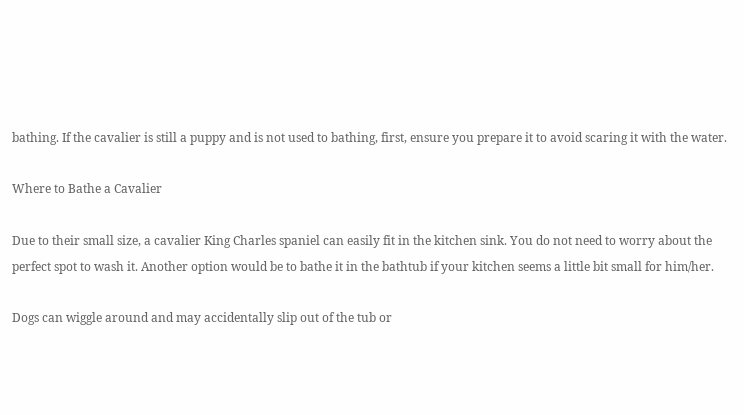bathing. If the cavalier is still a puppy and is not used to bathing, first, ensure you prepare it to avoid scaring it with the water.

Where to Bathe a Cavalier

Due to their small size, a cavalier King Charles spaniel can easily fit in the kitchen sink. You do not need to worry about the perfect spot to wash it. Another option would be to bathe it in the bathtub if your kitchen seems a little bit small for him/her.

Dogs can wiggle around and may accidentally slip out of the tub or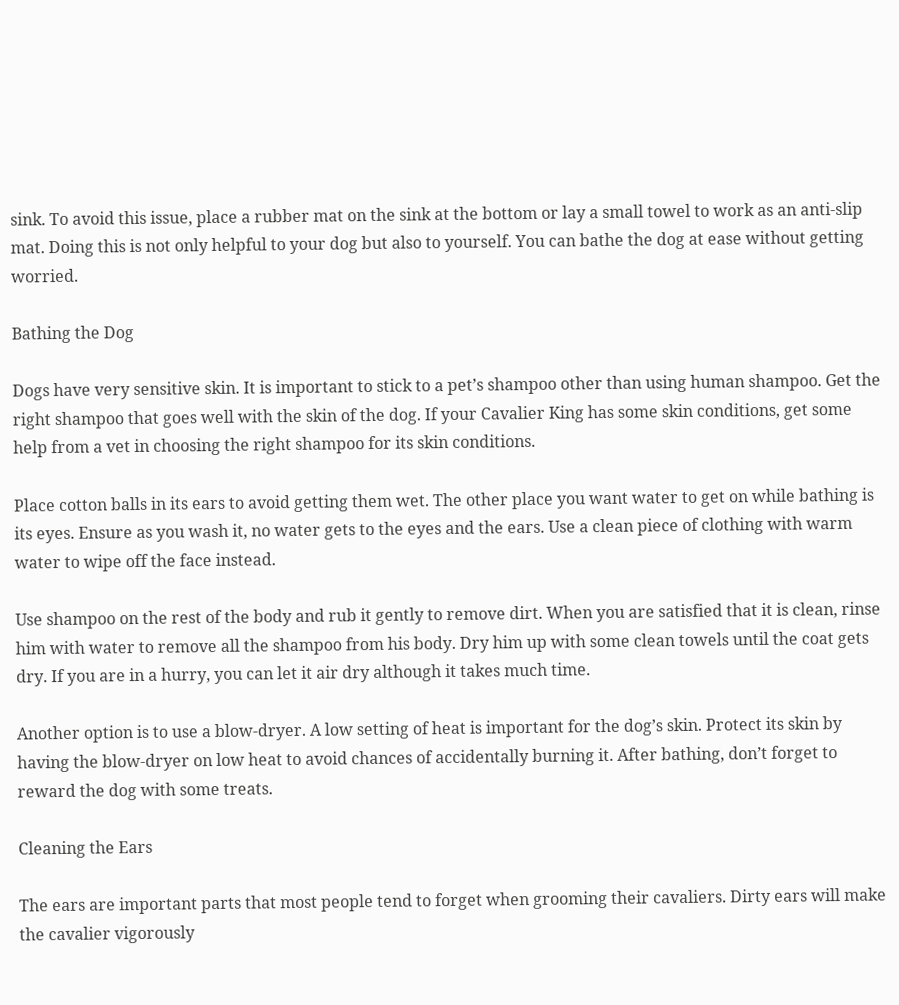sink. To avoid this issue, place a rubber mat on the sink at the bottom or lay a small towel to work as an anti-slip mat. Doing this is not only helpful to your dog but also to yourself. You can bathe the dog at ease without getting worried.

Bathing the Dog

Dogs have very sensitive skin. It is important to stick to a pet’s shampoo other than using human shampoo. Get the right shampoo that goes well with the skin of the dog. If your Cavalier King has some skin conditions, get some help from a vet in choosing the right shampoo for its skin conditions.

Place cotton balls in its ears to avoid getting them wet. The other place you want water to get on while bathing is its eyes. Ensure as you wash it, no water gets to the eyes and the ears. Use a clean piece of clothing with warm water to wipe off the face instead.

Use shampoo on the rest of the body and rub it gently to remove dirt. When you are satisfied that it is clean, rinse him with water to remove all the shampoo from his body. Dry him up with some clean towels until the coat gets dry. If you are in a hurry, you can let it air dry although it takes much time.

Another option is to use a blow-dryer. A low setting of heat is important for the dog’s skin. Protect its skin by having the blow-dryer on low heat to avoid chances of accidentally burning it. After bathing, don’t forget to reward the dog with some treats.

Cleaning the Ears

The ears are important parts that most people tend to forget when grooming their cavaliers. Dirty ears will make the cavalier vigorously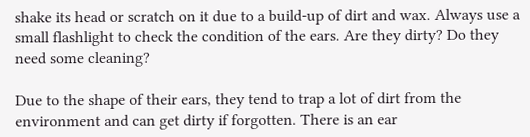shake its head or scratch on it due to a build-up of dirt and wax. Always use a small flashlight to check the condition of the ears. Are they dirty? Do they need some cleaning?

Due to the shape of their ears, they tend to trap a lot of dirt from the environment and can get dirty if forgotten. There is an ear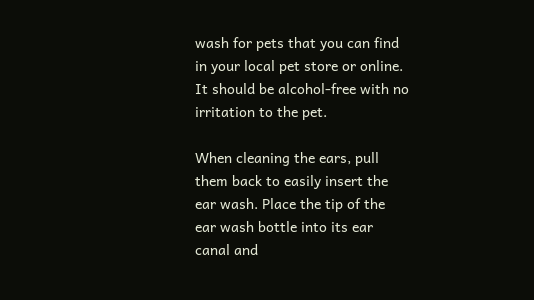wash for pets that you can find in your local pet store or online. It should be alcohol-free with no irritation to the pet.

When cleaning the ears, pull them back to easily insert the ear wash. Place the tip of the ear wash bottle into its ear canal and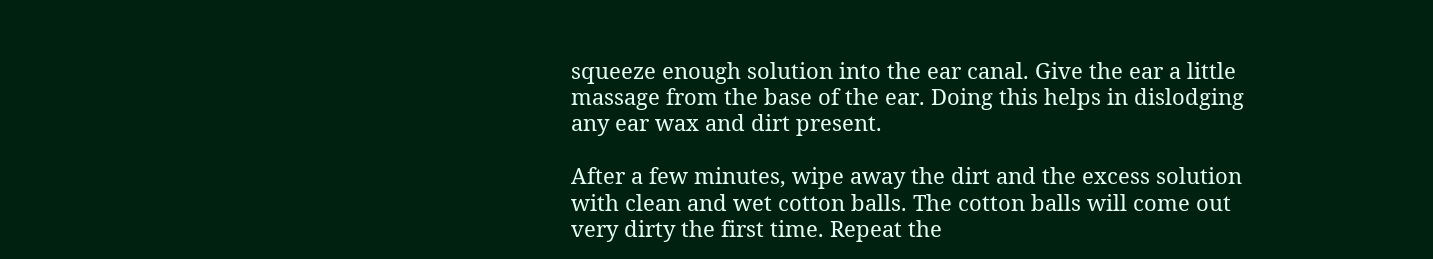squeeze enough solution into the ear canal. Give the ear a little massage from the base of the ear. Doing this helps in dislodging any ear wax and dirt present.

After a few minutes, wipe away the dirt and the excess solution with clean and wet cotton balls. The cotton balls will come out very dirty the first time. Repeat the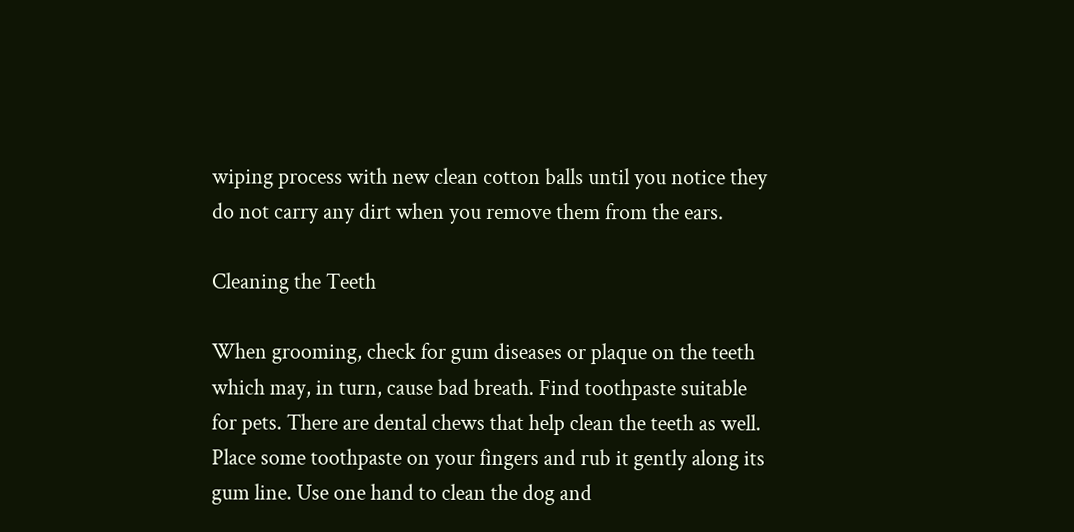wiping process with new clean cotton balls until you notice they do not carry any dirt when you remove them from the ears.

Cleaning the Teeth

When grooming, check for gum diseases or plaque on the teeth which may, in turn, cause bad breath. Find toothpaste suitable for pets. There are dental chews that help clean the teeth as well. Place some toothpaste on your fingers and rub it gently along its gum line. Use one hand to clean the dog and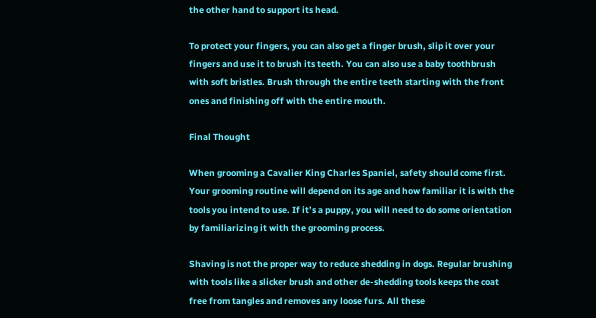the other hand to support its head.

To protect your fingers, you can also get a finger brush, slip it over your fingers and use it to brush its teeth. You can also use a baby toothbrush with soft bristles. Brush through the entire teeth starting with the front ones and finishing off with the entire mouth.

Final Thought

When grooming a Cavalier King Charles Spaniel, safety should come first. Your grooming routine will depend on its age and how familiar it is with the tools you intend to use. If it’s a puppy, you will need to do some orientation by familiarizing it with the grooming process.

Shaving is not the proper way to reduce shedding in dogs. Regular brushing with tools like a slicker brush and other de-shedding tools keeps the coat free from tangles and removes any loose furs. All these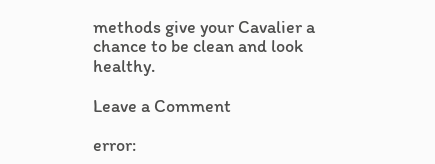methods give your Cavalier a chance to be clean and look healthy.

Leave a Comment

error: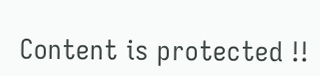Content is protected !!